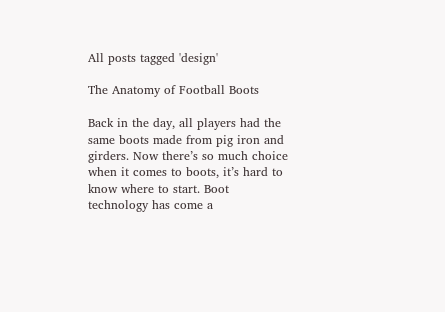All posts tagged 'design'

The Anatomy of Football Boots

Back in the day, all players had the same boots made from pig iron and girders. Now there’s so much choice when it comes to boots, it’s hard to know where to start. Boot technology has come a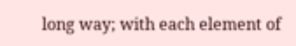long way; with each element of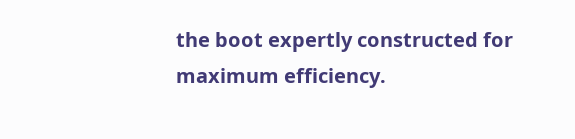the boot expertly constructed for maximum efficiency.